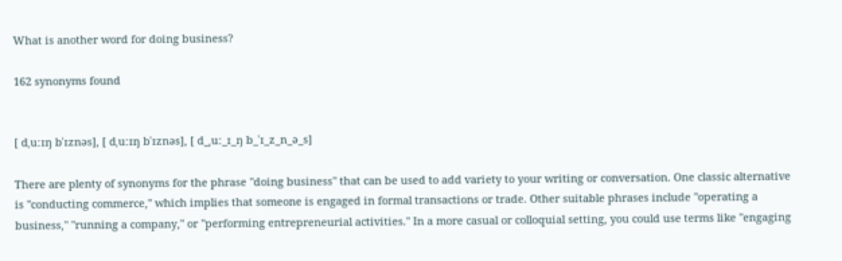What is another word for doing business?

162 synonyms found


[ dˌuːɪŋ bˈɪznəs], [ dˌuːɪŋ bˈɪznəs], [ d_ˌuː_ɪ_ŋ b_ˈɪ_z_n_ə_s]

There are plenty of synonyms for the phrase "doing business" that can be used to add variety to your writing or conversation. One classic alternative is "conducting commerce," which implies that someone is engaged in formal transactions or trade. Other suitable phrases include "operating a business," "running a company," or "performing entrepreneurial activities." In a more casual or colloquial setting, you could use terms like "engaging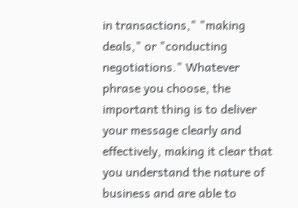in transactions," "making deals," or "conducting negotiations." Whatever phrase you choose, the important thing is to deliver your message clearly and effectively, making it clear that you understand the nature of business and are able to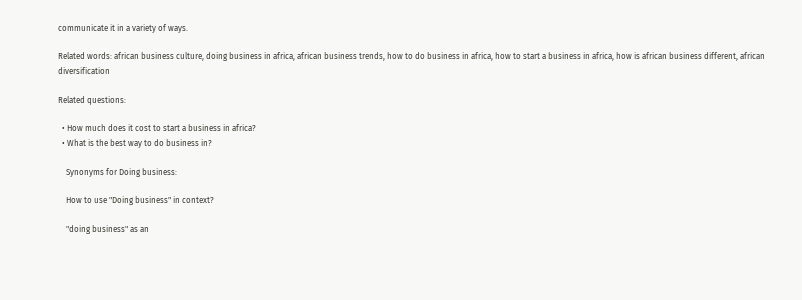communicate it in a variety of ways.

Related words: african business culture, doing business in africa, african business trends, how to do business in africa, how to start a business in africa, how is african business different, african diversification

Related questions:

  • How much does it cost to start a business in africa?
  • What is the best way to do business in?

    Synonyms for Doing business:

    How to use "Doing business" in context?

    "doing business" as an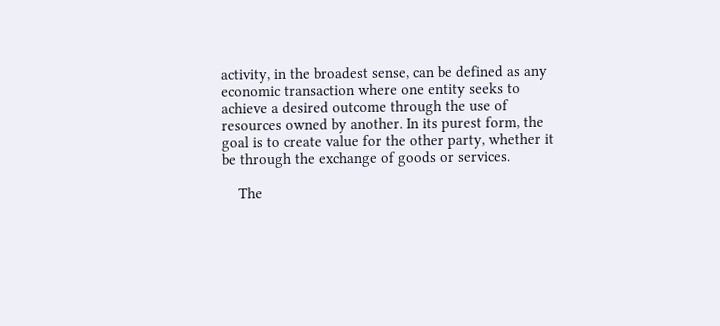activity, in the broadest sense, can be defined as any economic transaction where one entity seeks to achieve a desired outcome through the use of resources owned by another. In its purest form, the goal is to create value for the other party, whether it be through the exchange of goods or services.

    The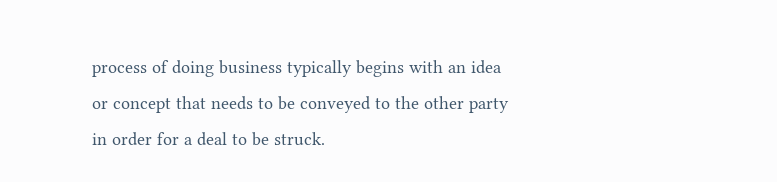process of doing business typically begins with an idea or concept that needs to be conveyed to the other party in order for a deal to be struck.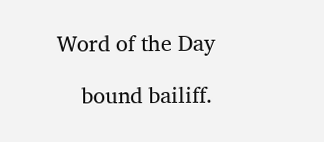Word of the Day

    bound bailiff.